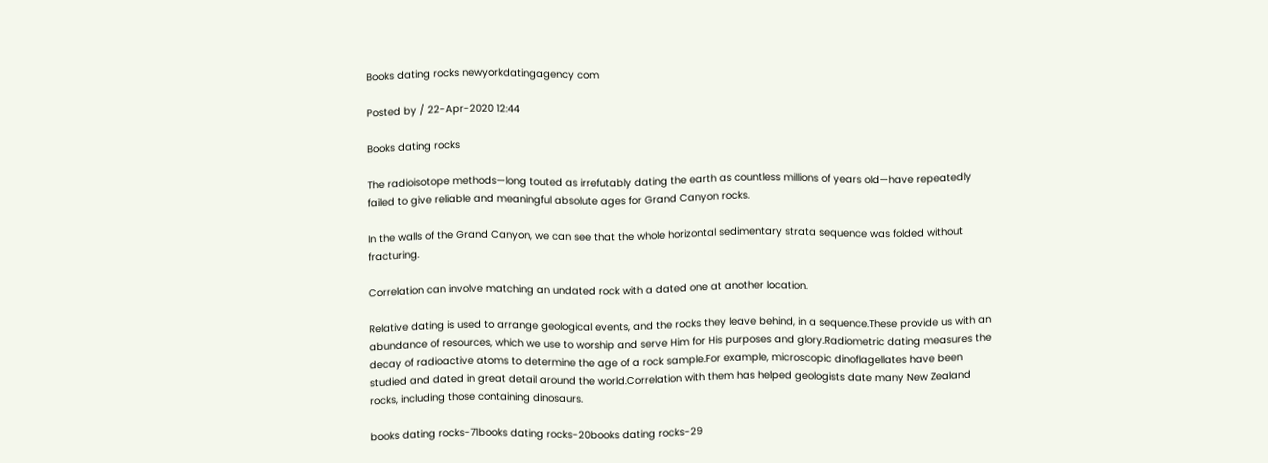Books dating rocks newyorkdatingagency com

Posted by / 22-Apr-2020 12:44

Books dating rocks

The radioisotope methods—long touted as irrefutably dating the earth as countless millions of years old—have repeatedly failed to give reliable and meaningful absolute ages for Grand Canyon rocks.

In the walls of the Grand Canyon, we can see that the whole horizontal sedimentary strata sequence was folded without fracturing.

Correlation can involve matching an undated rock with a dated one at another location.

Relative dating is used to arrange geological events, and the rocks they leave behind, in a sequence.These provide us with an abundance of resources, which we use to worship and serve Him for His purposes and glory.Radiometric dating measures the decay of radioactive atoms to determine the age of a rock sample.For example, microscopic dinoflagellates have been studied and dated in great detail around the world.Correlation with them has helped geologists date many New Zealand rocks, including those containing dinosaurs.

books dating rocks-71books dating rocks-20books dating rocks-29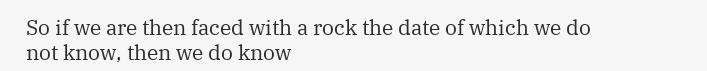So if we are then faced with a rock the date of which we do not know, then we do know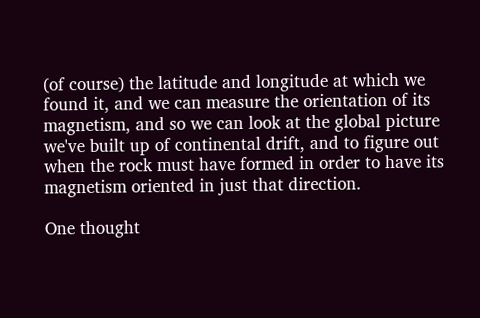(of course) the latitude and longitude at which we found it, and we can measure the orientation of its magnetism, and so we can look at the global picture we've built up of continental drift, and to figure out when the rock must have formed in order to have its magnetism oriented in just that direction.

One thought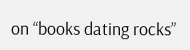on “books dating rocks”